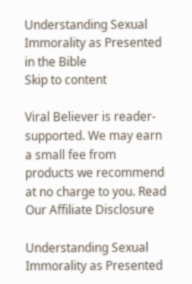Understanding Sexual Immorality as Presented in the Bible
Skip to content

Viral Believer is reader-supported. We may earn a small fee from products we recommend at no charge to you. Read Our Affiliate Disclosure

Understanding Sexual Immorality as Presented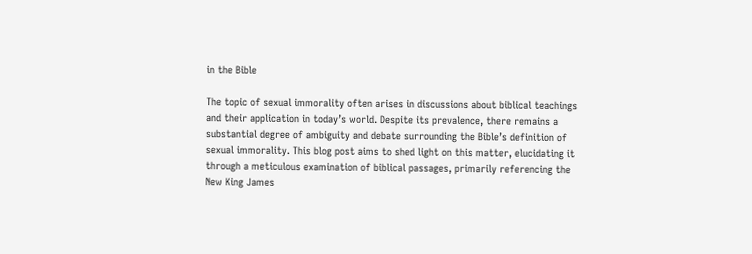in the Bible

The topic of sexual immorality often arises in discussions about biblical teachings and their application in today’s world. Despite its prevalence, there remains a substantial degree of ambiguity and debate surrounding the Bible’s definition of sexual immorality. This blog post aims to shed light on this matter, elucidating it through a meticulous examination of biblical passages, primarily referencing the New King James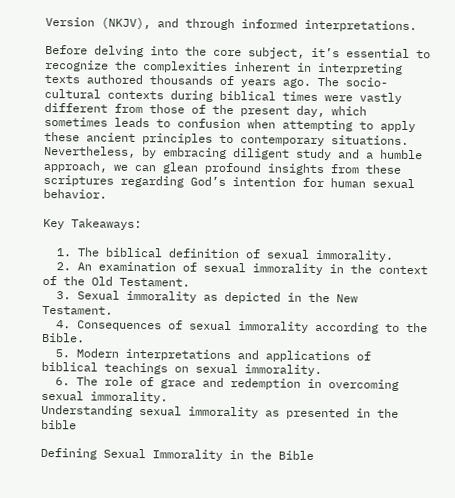Version (NKJV), and through informed interpretations.

Before delving into the core subject, it’s essential to recognize the complexities inherent in interpreting texts authored thousands of years ago. The socio-cultural contexts during biblical times were vastly different from those of the present day, which sometimes leads to confusion when attempting to apply these ancient principles to contemporary situations. Nevertheless, by embracing diligent study and a humble approach, we can glean profound insights from these scriptures regarding God’s intention for human sexual behavior.

Key Takeaways:

  1. The biblical definition of sexual immorality.
  2. An examination of sexual immorality in the context of the Old Testament.
  3. Sexual immorality as depicted in the New Testament.
  4. Consequences of sexual immorality according to the Bible.
  5. Modern interpretations and applications of biblical teachings on sexual immorality.
  6. The role of grace and redemption in overcoming sexual immorality.
Understanding sexual immorality as presented in the bible

Defining Sexual Immorality in the Bible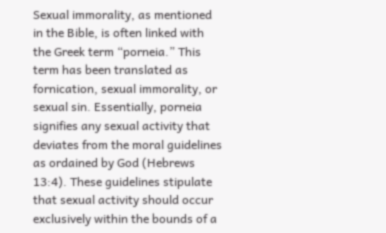Sexual immorality, as mentioned in the Bible, is often linked with the Greek term “porneia.” This term has been translated as fornication, sexual immorality, or sexual sin. Essentially, porneia signifies any sexual activity that deviates from the moral guidelines as ordained by God (Hebrews 13:4). These guidelines stipulate that sexual activity should occur exclusively within the bounds of a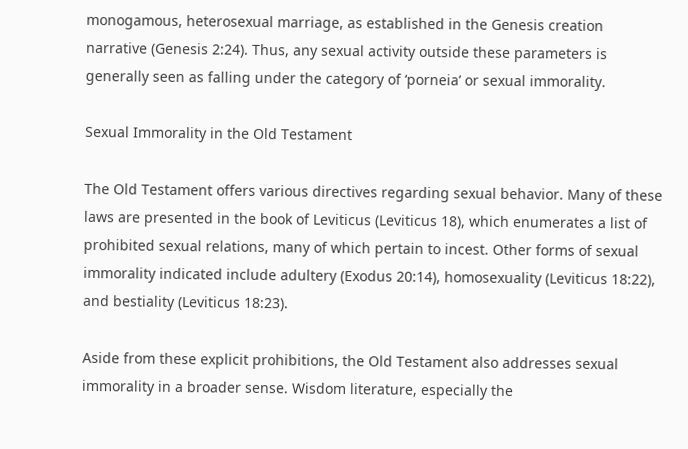monogamous, heterosexual marriage, as established in the Genesis creation narrative (Genesis 2:24). Thus, any sexual activity outside these parameters is generally seen as falling under the category of ‘porneia’ or sexual immorality.

Sexual Immorality in the Old Testament

The Old Testament offers various directives regarding sexual behavior. Many of these laws are presented in the book of Leviticus (Leviticus 18), which enumerates a list of prohibited sexual relations, many of which pertain to incest. Other forms of sexual immorality indicated include adultery (Exodus 20:14), homosexuality (Leviticus 18:22), and bestiality (Leviticus 18:23).

Aside from these explicit prohibitions, the Old Testament also addresses sexual immorality in a broader sense. Wisdom literature, especially the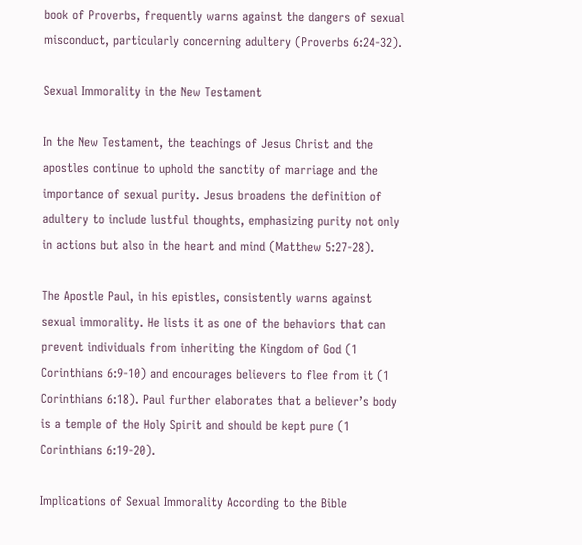book of Proverbs, frequently warns against the dangers of sexual misconduct, particularly concerning adultery (Proverbs 6:24-32).

Sexual Immorality in the New Testament

In the New Testament, the teachings of Jesus Christ and the apostles continue to uphold the sanctity of marriage and the importance of sexual purity. Jesus broadens the definition of adultery to include lustful thoughts, emphasizing purity not only in actions but also in the heart and mind (Matthew 5:27-28).

The Apostle Paul, in his epistles, consistently warns against sexual immorality. He lists it as one of the behaviors that can prevent individuals from inheriting the Kingdom of God (1 Corinthians 6:9-10) and encourages believers to flee from it (1 Corinthians 6:18). Paul further elaborates that a believer’s body is a temple of the Holy Spirit and should be kept pure (1 Corinthians 6:19-20).

Implications of Sexual Immorality According to the Bible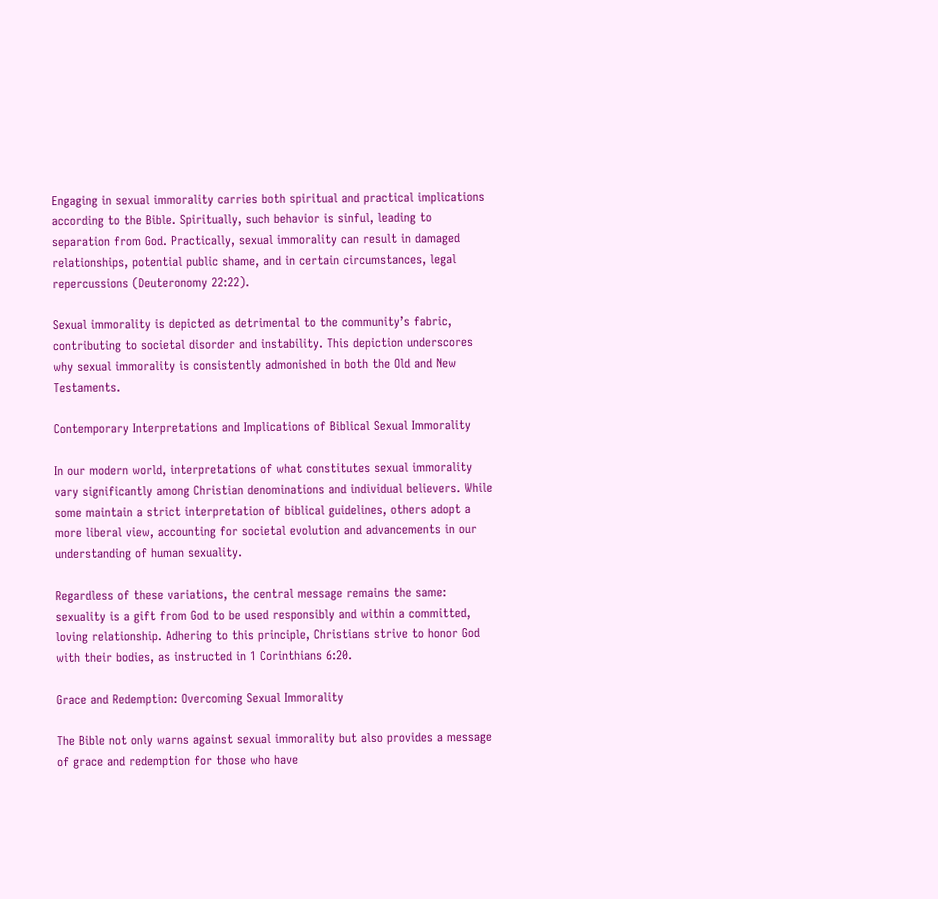Engaging in sexual immorality carries both spiritual and practical implications according to the Bible. Spiritually, such behavior is sinful, leading to separation from God. Practically, sexual immorality can result in damaged relationships, potential public shame, and in certain circumstances, legal repercussions (Deuteronomy 22:22).

Sexual immorality is depicted as detrimental to the community’s fabric, contributing to societal disorder and instability. This depiction underscores why sexual immorality is consistently admonished in both the Old and New Testaments.

Contemporary Interpretations and Implications of Biblical Sexual Immorality

In our modern world, interpretations of what constitutes sexual immorality vary significantly among Christian denominations and individual believers. While some maintain a strict interpretation of biblical guidelines, others adopt a more liberal view, accounting for societal evolution and advancements in our understanding of human sexuality.

Regardless of these variations, the central message remains the same: sexuality is a gift from God to be used responsibly and within a committed, loving relationship. Adhering to this principle, Christians strive to honor God with their bodies, as instructed in 1 Corinthians 6:20.

Grace and Redemption: Overcoming Sexual Immorality

The Bible not only warns against sexual immorality but also provides a message of grace and redemption for those who have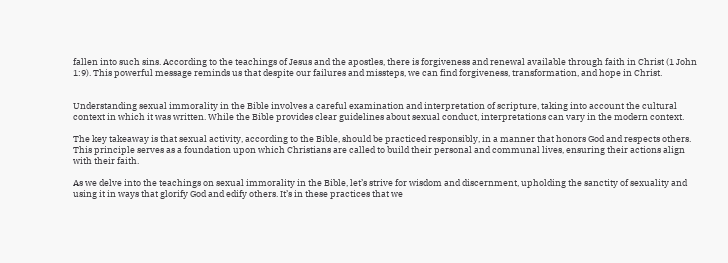fallen into such sins. According to the teachings of Jesus and the apostles, there is forgiveness and renewal available through faith in Christ (1 John 1:9). This powerful message reminds us that despite our failures and missteps, we can find forgiveness, transformation, and hope in Christ.


Understanding sexual immorality in the Bible involves a careful examination and interpretation of scripture, taking into account the cultural context in which it was written. While the Bible provides clear guidelines about sexual conduct, interpretations can vary in the modern context.

The key takeaway is that sexual activity, according to the Bible, should be practiced responsibly, in a manner that honors God and respects others. This principle serves as a foundation upon which Christians are called to build their personal and communal lives, ensuring their actions align with their faith.

As we delve into the teachings on sexual immorality in the Bible, let’s strive for wisdom and discernment, upholding the sanctity of sexuality and using it in ways that glorify God and edify others. It’s in these practices that we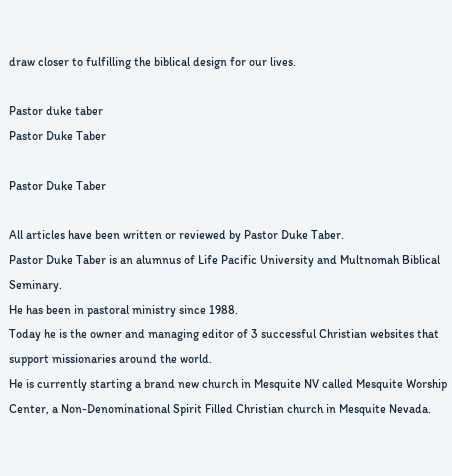draw closer to fulfilling the biblical design for our lives.

Pastor duke taber
Pastor Duke Taber

Pastor Duke Taber

All articles have been written or reviewed by Pastor Duke Taber.
Pastor Duke Taber is an alumnus of Life Pacific University and Multnomah Biblical Seminary.
He has been in pastoral ministry since 1988.
Today he is the owner and managing editor of 3 successful Christian websites that support missionaries around the world.
He is currently starting a brand new church in Mesquite NV called Mesquite Worship Center, a Non-Denominational Spirit Filled Christian church in Mesquite Nevada.